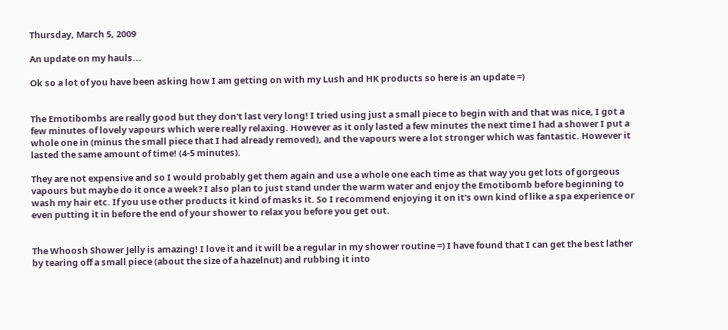Thursday, March 5, 2009

An update on my hauls...

Ok so a lot of you have been asking how I am getting on with my Lush and HK products so here is an update =)


The Emotibombs are really good but they don't last very long! I tried using just a small piece to begin with and that was nice, I got a few minutes of lovely vapours which were really relaxing. However as it only lasted a few minutes the next time I had a shower I put a whole one in (minus the small piece that I had already removed), and the vapours were a lot stronger which was fantastic. However it lasted the same amount of time! (4-5 minutes).

They are not expensive and so I would probably get them again and use a whole one each time as that way you get lots of gorgeous vapours but maybe do it once a week? I also plan to just stand under the warm water and enjoy the Emotibomb before beginning to wash my hair etc. If you use other products it kind of masks it. So I recommend enjoying it on it's own kind of like a spa experience or even putting it in before the end of your shower to relax you before you get out.


The Whoosh Shower Jelly is amazing! I love it and it will be a regular in my shower routine =) I have found that I can get the best lather by tearing off a small piece (about the size of a hazelnut) and rubbing it into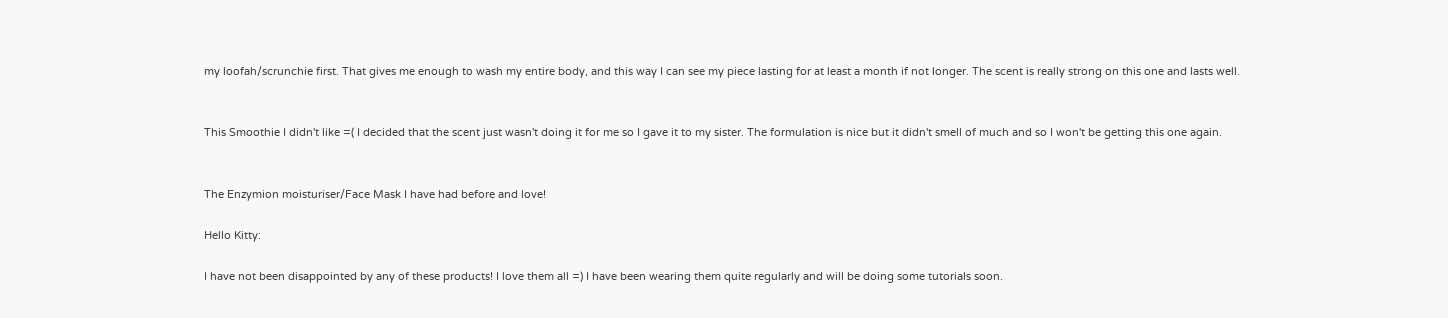my loofah/scrunchie first. That gives me enough to wash my entire body, and this way I can see my piece lasting for at least a month if not longer. The scent is really strong on this one and lasts well.


This Smoothie I didn't like =( I decided that the scent just wasn't doing it for me so I gave it to my sister. The formulation is nice but it didn't smell of much and so I won't be getting this one again.


The Enzymion moisturiser/Face Mask I have had before and love!

Hello Kitty:

I have not been disappointed by any of these products! I love them all =) I have been wearing them quite regularly and will be doing some tutorials soon.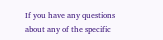If you have any questions about any of the specific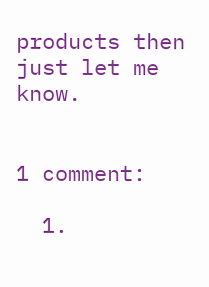products then just let me know.


1 comment:

  1.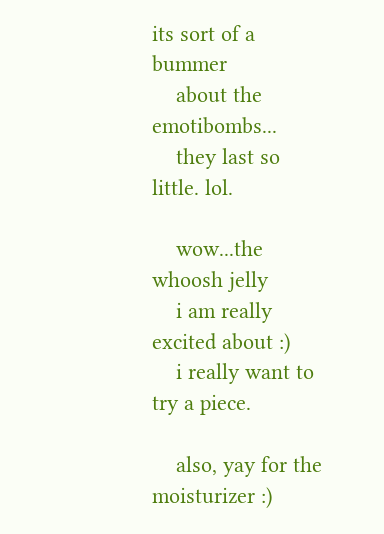its sort of a bummer
    about the emotibombs...
    they last so little. lol.

    wow...the whoosh jelly
    i am really excited about :)
    i really want to try a piece.

    also, yay for the moisturizer :)